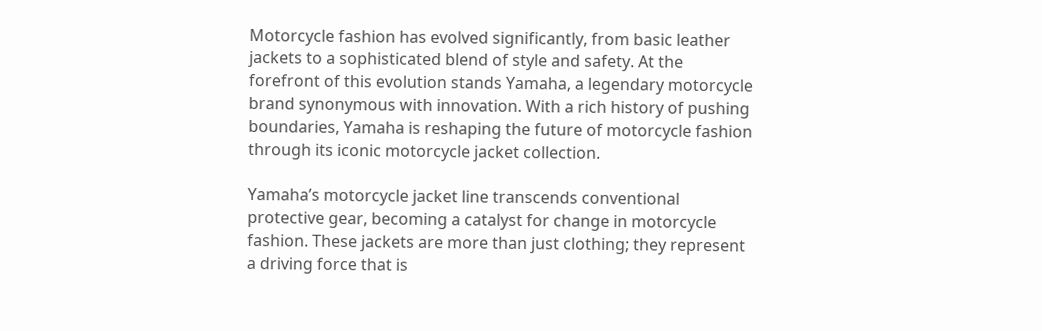Motorcycle fashion has evolved significantly, from basic leather jackets to a sophisticated blend of style and safety. At the forefront of this evolution stands Yamaha, a legendary motorcycle brand synonymous with innovation. With a rich history of pushing boundaries, Yamaha is reshaping the future of motorcycle fashion through its iconic motorcycle jacket collection.

Yamaha’s motorcycle jacket line transcends conventional protective gear, becoming a catalyst for change in motorcycle fashion. These jackets are more than just clothing; they represent a driving force that is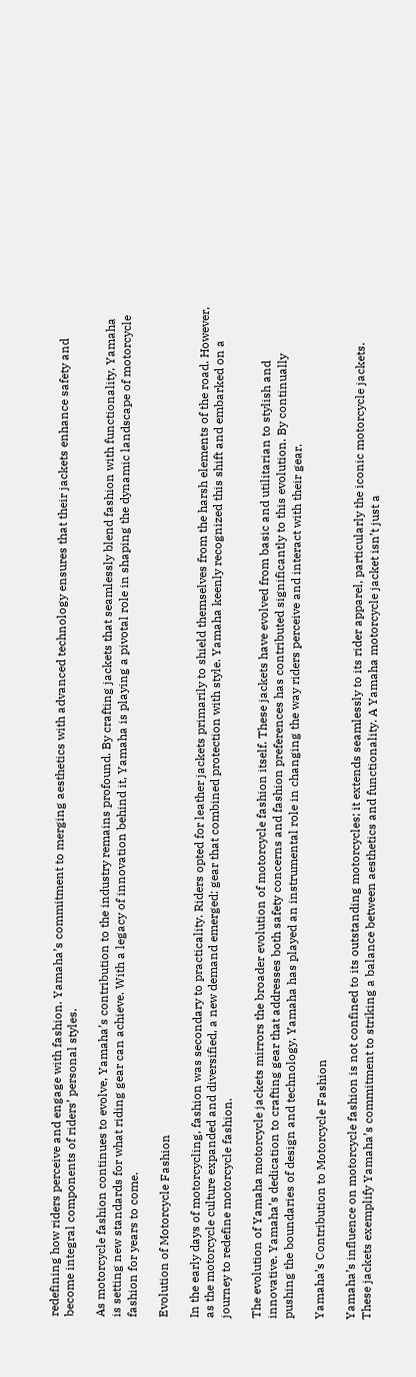redefining how riders perceive and engage with fashion. Yamaha’s commitment to merging aesthetics with advanced technology ensures that their jackets enhance safety and become integral components of riders’ personal styles.

As motorcycle fashion continues to evolve, Yamaha’s contribution to the industry remains profound. By crafting jackets that seamlessly blend fashion with functionality, Yamaha is setting new standards for what riding gear can achieve. With a legacy of innovation behind it, Yamaha is playing a pivotal role in shaping the dynamic landscape of motorcycle fashion for years to come.

Evolution of Motorcycle Fashion

In the early days of motorcycling, fashion was secondary to practicality. Riders opted for leather jackets primarily to shield themselves from the harsh elements of the road. However, as the motorcycle culture expanded and diversified, a new demand emerged: gear that combined protection with style. Yamaha keenly recognized this shift and embarked on a journey to redefine motorcycle fashion.

The evolution of Yamaha motorcycle jackets mirrors the broader evolution of motorcycle fashion itself. These jackets have evolved from basic and utilitarian to stylish and innovative. Yamaha’s dedication to crafting gear that addresses both safety concerns and fashion preferences has contributed significantly to this evolution. By continually pushing the boundaries of design and technology, Yamaha has played an instrumental role in changing the way riders perceive and interact with their gear.

Yamaha’s Contribution to Motorcycle Fashion

Yamaha’s influence on motorcycle fashion is not confined to its outstanding motorcycles; it extends seamlessly to its rider apparel, particularly the iconic motorcycle jackets. These jackets exemplify Yamaha’s commitment to striking a balance between aesthetics and functionality. A Yamaha motorcycle jacket isn’t just a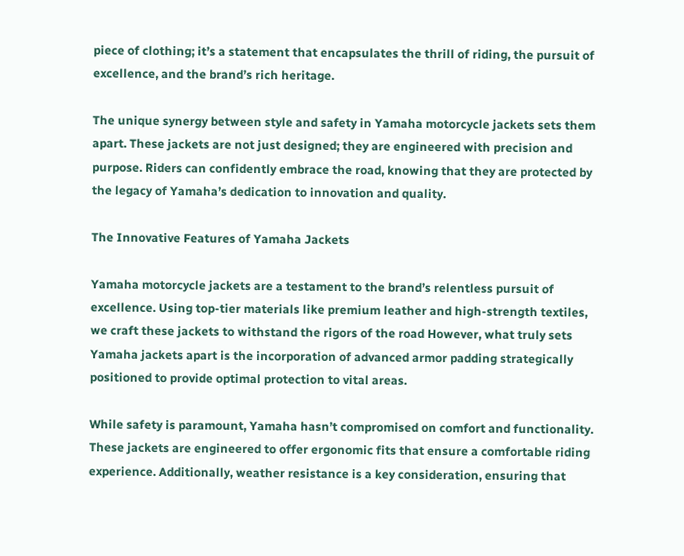piece of clothing; it’s a statement that encapsulates the thrill of riding, the pursuit of excellence, and the brand’s rich heritage.

The unique synergy between style and safety in Yamaha motorcycle jackets sets them apart. These jackets are not just designed; they are engineered with precision and purpose. Riders can confidently embrace the road, knowing that they are protected by the legacy of Yamaha’s dedication to innovation and quality.

The Innovative Features of Yamaha Jackets

Yamaha motorcycle jackets are a testament to the brand’s relentless pursuit of excellence. Using top-tier materials like premium leather and high-strength textiles, we craft these jackets to withstand the rigors of the road However, what truly sets Yamaha jackets apart is the incorporation of advanced armor padding strategically positioned to provide optimal protection to vital areas.

While safety is paramount, Yamaha hasn’t compromised on comfort and functionality. These jackets are engineered to offer ergonomic fits that ensure a comfortable riding experience. Additionally, weather resistance is a key consideration, ensuring that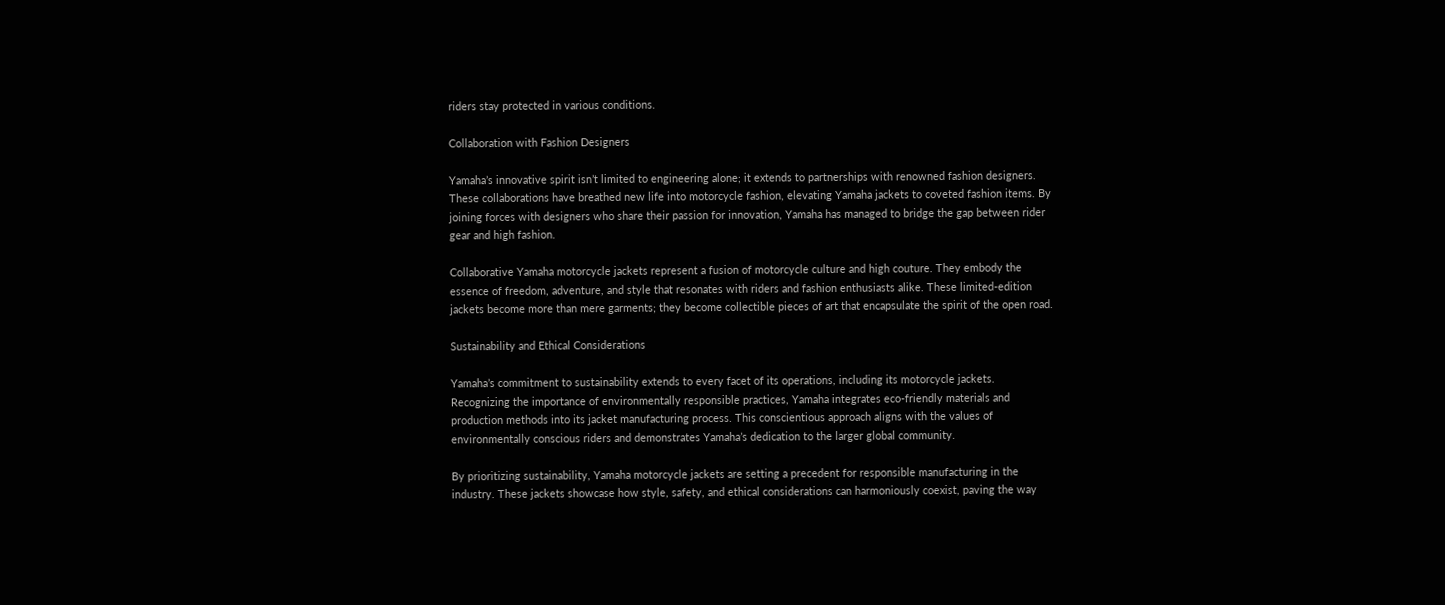riders stay protected in various conditions.

Collaboration with Fashion Designers

Yamaha’s innovative spirit isn’t limited to engineering alone; it extends to partnerships with renowned fashion designers. These collaborations have breathed new life into motorcycle fashion, elevating Yamaha jackets to coveted fashion items. By joining forces with designers who share their passion for innovation, Yamaha has managed to bridge the gap between rider gear and high fashion.

Collaborative Yamaha motorcycle jackets represent a fusion of motorcycle culture and high couture. They embody the essence of freedom, adventure, and style that resonates with riders and fashion enthusiasts alike. These limited-edition jackets become more than mere garments; they become collectible pieces of art that encapsulate the spirit of the open road.

Sustainability and Ethical Considerations

Yamaha’s commitment to sustainability extends to every facet of its operations, including its motorcycle jackets. Recognizing the importance of environmentally responsible practices, Yamaha integrates eco-friendly materials and production methods into its jacket manufacturing process. This conscientious approach aligns with the values of environmentally conscious riders and demonstrates Yamaha’s dedication to the larger global community.

By prioritizing sustainability, Yamaha motorcycle jackets are setting a precedent for responsible manufacturing in the industry. These jackets showcase how style, safety, and ethical considerations can harmoniously coexist, paving the way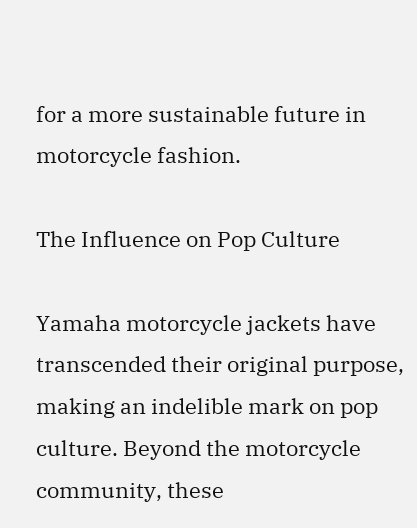for a more sustainable future in motorcycle fashion.

The Influence on Pop Culture

Yamaha motorcycle jackets have transcended their original purpose, making an indelible mark on pop culture. Beyond the motorcycle community, these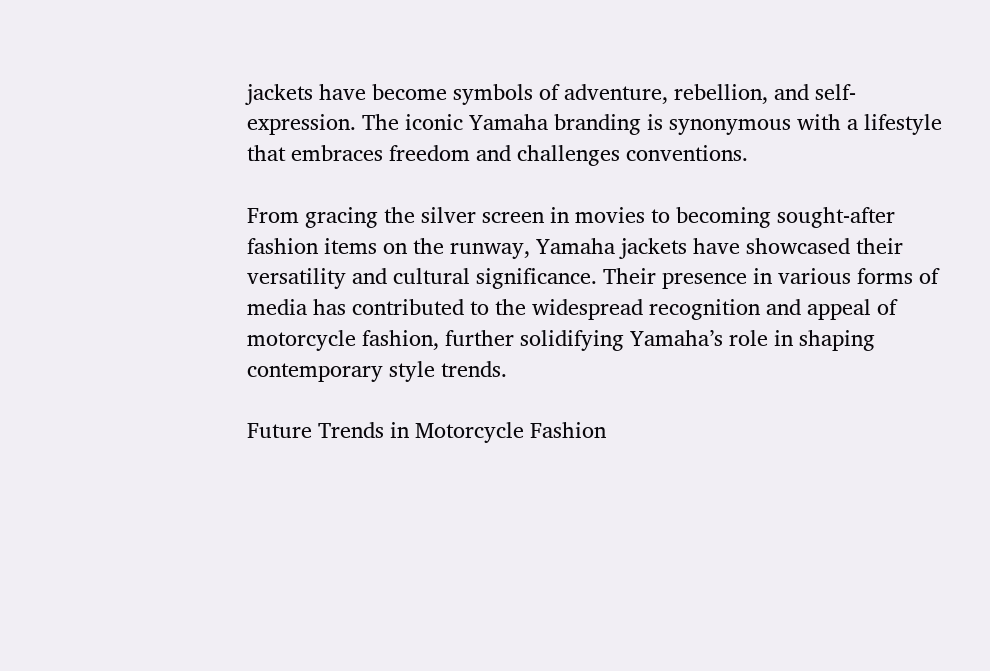jackets have become symbols of adventure, rebellion, and self-expression. The iconic Yamaha branding is synonymous with a lifestyle that embraces freedom and challenges conventions.

From gracing the silver screen in movies to becoming sought-after fashion items on the runway, Yamaha jackets have showcased their versatility and cultural significance. Their presence in various forms of media has contributed to the widespread recognition and appeal of motorcycle fashion, further solidifying Yamaha’s role in shaping contemporary style trends.

Future Trends in Motorcycle Fashion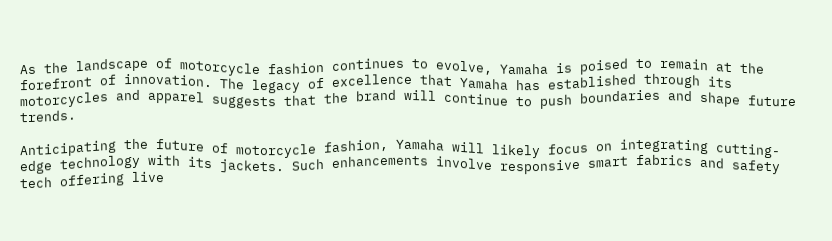As the landscape of motorcycle fashion continues to evolve, Yamaha is poised to remain at the forefront of innovation. The legacy of excellence that Yamaha has established through its motorcycles and apparel suggests that the brand will continue to push boundaries and shape future trends.

Anticipating the future of motorcycle fashion, Yamaha will likely focus on integrating cutting-edge technology with its jackets. Such enhancements involve responsive smart fabrics and safety tech offering live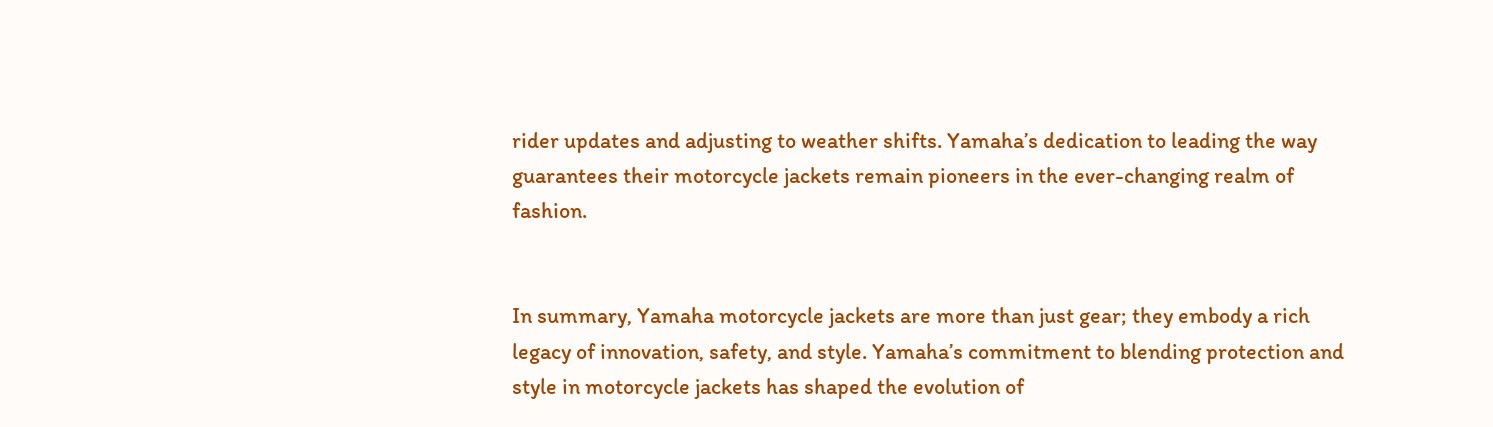rider updates and adjusting to weather shifts. Yamaha’s dedication to leading the way guarantees their motorcycle jackets remain pioneers in the ever-changing realm of fashion.


In summary, Yamaha motorcycle jackets are more than just gear; they embody a rich legacy of innovation, safety, and style. Yamaha’s commitment to blending protection and style in motorcycle jackets has shaped the evolution of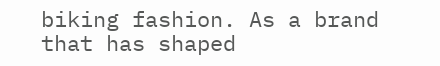biking fashion. As a brand that has shaped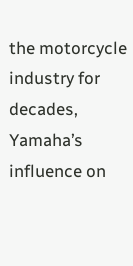the motorcycle industry for decades, Yamaha’s influence on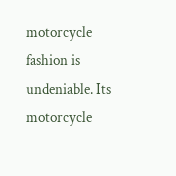motorcycle fashion is undeniable. Its motorcycle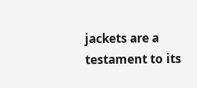jackets are a testament to its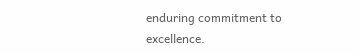enduring commitment to excellence.